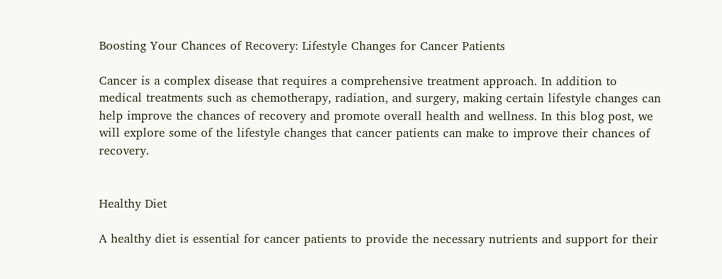Boosting Your Chances of Recovery: Lifestyle Changes for Cancer Patients

Cancer is a complex disease that requires a comprehensive treatment approach. In addition to medical treatments such as chemotherapy, radiation, and surgery, making certain lifestyle changes can help improve the chances of recovery and promote overall health and wellness. In this blog post, we will explore some of the lifestyle changes that cancer patients can make to improve their chances of recovery.


Healthy Diet

A healthy diet is essential for cancer patients to provide the necessary nutrients and support for their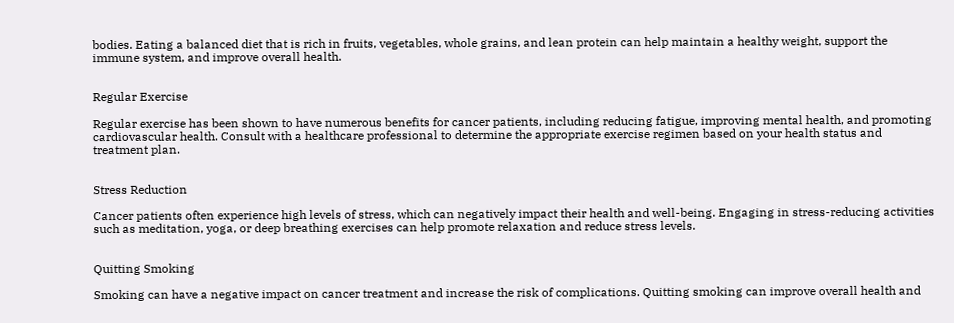bodies. Eating a balanced diet that is rich in fruits, vegetables, whole grains, and lean protein can help maintain a healthy weight, support the immune system, and improve overall health.


Regular Exercise

Regular exercise has been shown to have numerous benefits for cancer patients, including reducing fatigue, improving mental health, and promoting cardiovascular health. Consult with a healthcare professional to determine the appropriate exercise regimen based on your health status and treatment plan.


Stress Reduction

Cancer patients often experience high levels of stress, which can negatively impact their health and well-being. Engaging in stress-reducing activities such as meditation, yoga, or deep breathing exercises can help promote relaxation and reduce stress levels.


Quitting Smoking

Smoking can have a negative impact on cancer treatment and increase the risk of complications. Quitting smoking can improve overall health and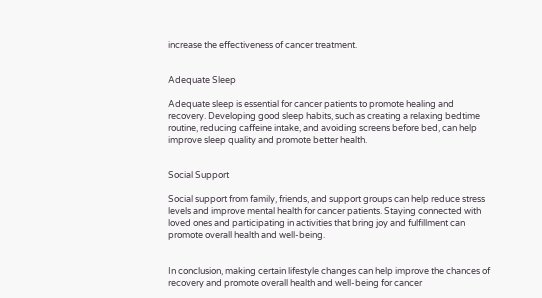increase the effectiveness of cancer treatment.


Adequate Sleep

Adequate sleep is essential for cancer patients to promote healing and recovery. Developing good sleep habits, such as creating a relaxing bedtime routine, reducing caffeine intake, and avoiding screens before bed, can help improve sleep quality and promote better health.


Social Support

Social support from family, friends, and support groups can help reduce stress levels and improve mental health for cancer patients. Staying connected with loved ones and participating in activities that bring joy and fulfillment can promote overall health and well-being.


In conclusion, making certain lifestyle changes can help improve the chances of recovery and promote overall health and well-being for cancer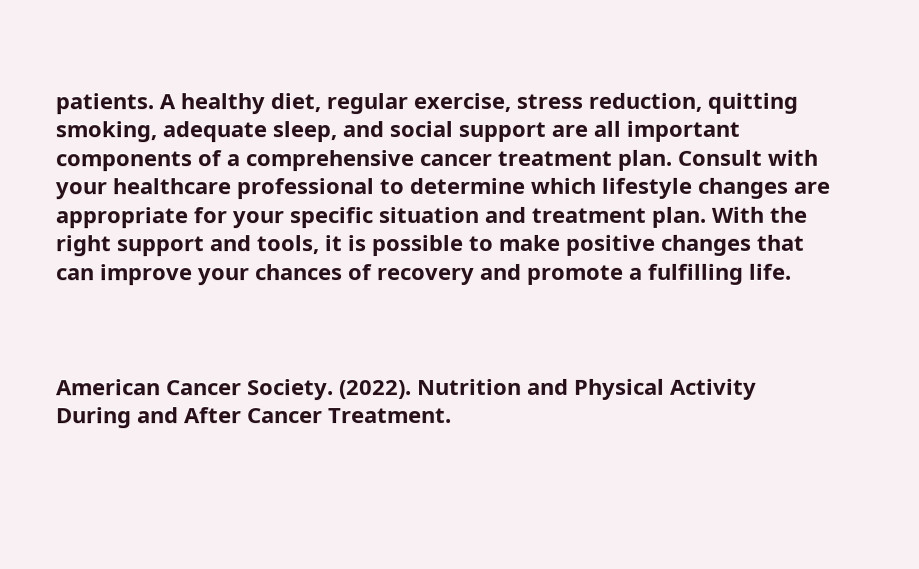patients. A healthy diet, regular exercise, stress reduction, quitting smoking, adequate sleep, and social support are all important components of a comprehensive cancer treatment plan. Consult with your healthcare professional to determine which lifestyle changes are appropriate for your specific situation and treatment plan. With the right support and tools, it is possible to make positive changes that can improve your chances of recovery and promote a fulfilling life.



American Cancer Society. (2022). Nutrition and Physical Activity During and After Cancer Treatment.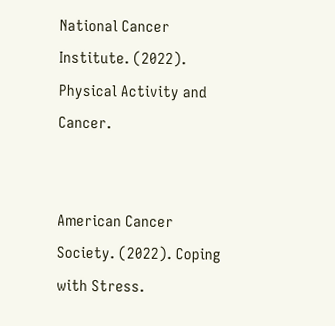National Cancer Institute. (2022). Physical Activity and Cancer.


American Cancer Society. (2022). Coping with Stress.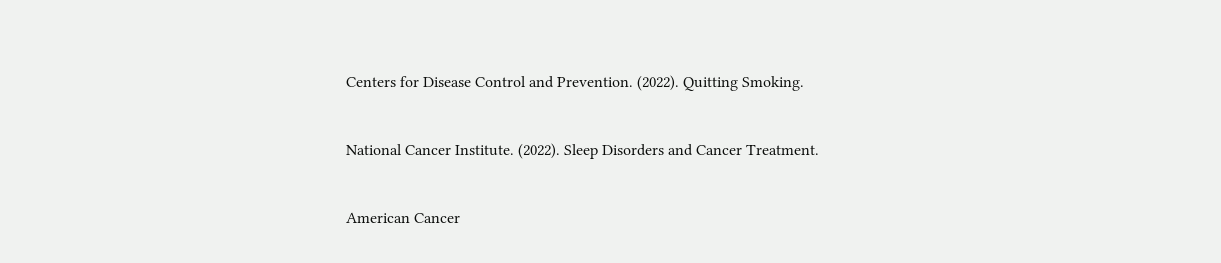Centers for Disease Control and Prevention. (2022). Quitting Smoking.


National Cancer Institute. (2022). Sleep Disorders and Cancer Treatment.


American Cancer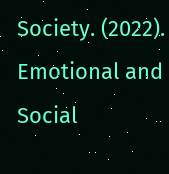Society. (2022). Emotional and Social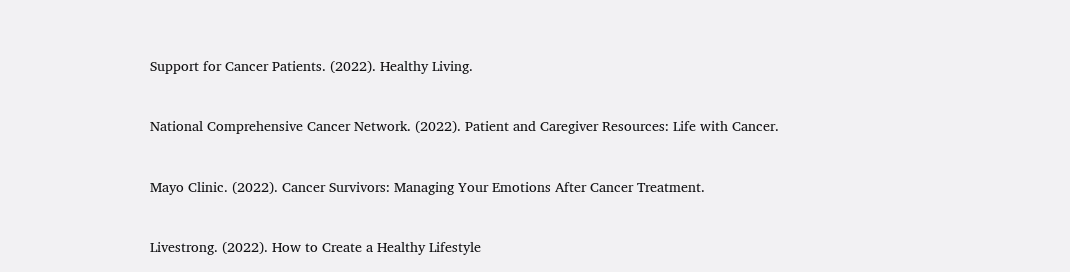Support for Cancer Patients. (2022). Healthy Living.


National Comprehensive Cancer Network. (2022). Patient and Caregiver Resources: Life with Cancer.


Mayo Clinic. (2022). Cancer Survivors: Managing Your Emotions After Cancer Treatment.


Livestrong. (2022). How to Create a Healthy Lifestyle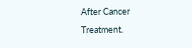After Cancer Treatment.